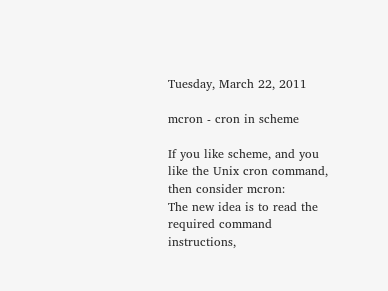Tuesday, March 22, 2011

mcron - cron in scheme

If you like scheme, and you like the Unix cron command, then consider mcron:
The new idea is to read the required command instructions,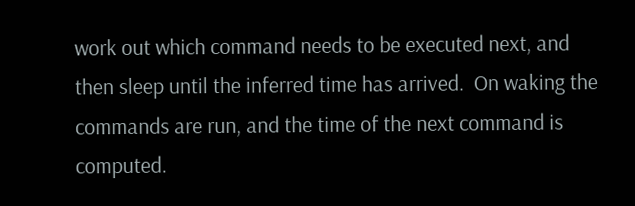work out which command needs to be executed next, and then sleep until the inferred time has arrived.  On waking the commands are run, and the time of the next command is computed.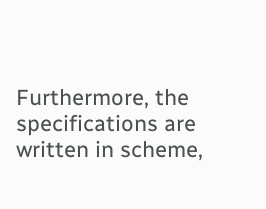Furthermore, the specifications are written in scheme,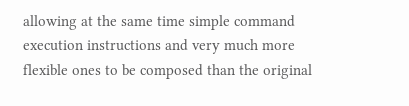allowing at the same time simple command execution instructions and very much more flexible ones to be composed than the original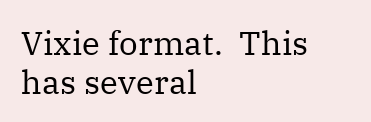Vixie format.  This has several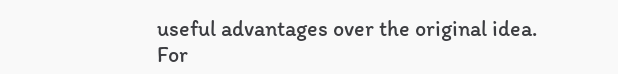useful advantages over the original idea.
For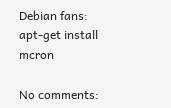Debian fans:
apt-get install mcron

No comments: